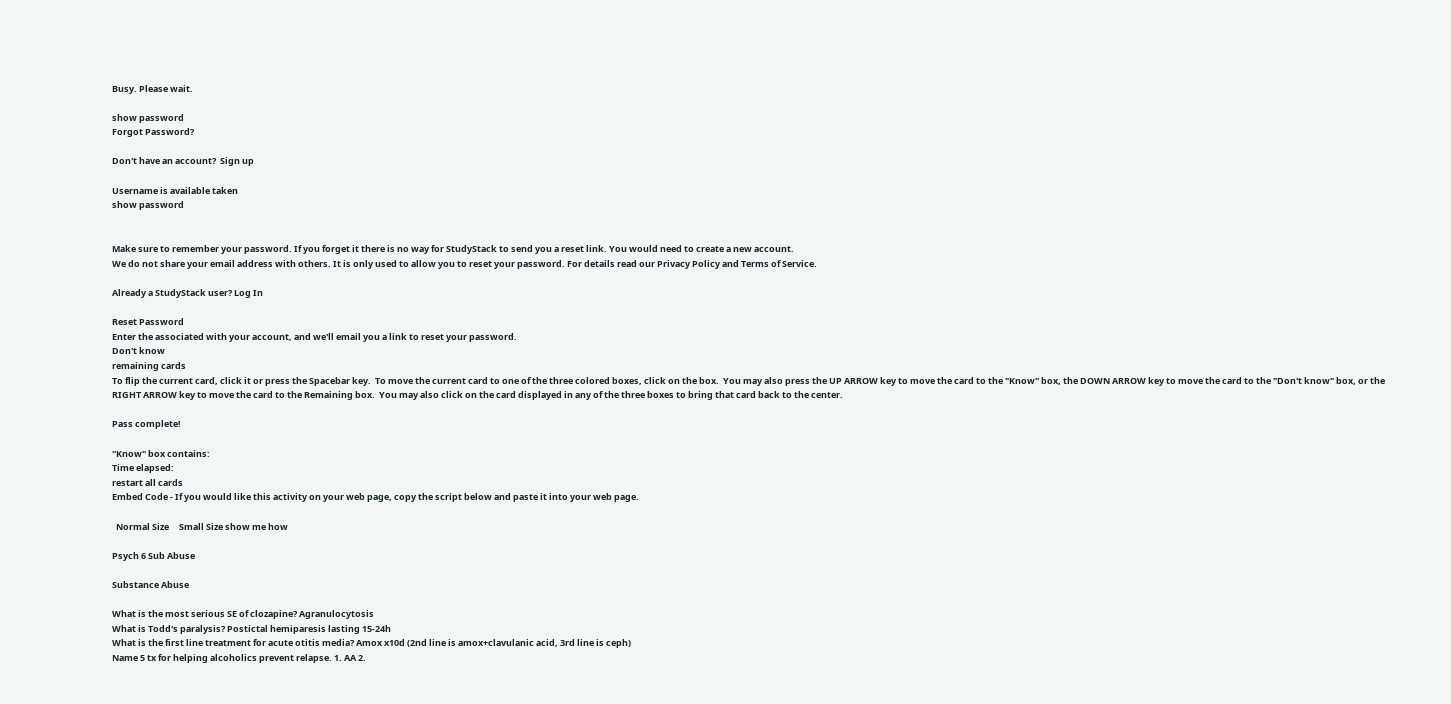Busy. Please wait.

show password
Forgot Password?

Don't have an account?  Sign up

Username is available taken
show password


Make sure to remember your password. If you forget it there is no way for StudyStack to send you a reset link. You would need to create a new account.
We do not share your email address with others. It is only used to allow you to reset your password. For details read our Privacy Policy and Terms of Service.

Already a StudyStack user? Log In

Reset Password
Enter the associated with your account, and we'll email you a link to reset your password.
Don't know
remaining cards
To flip the current card, click it or press the Spacebar key.  To move the current card to one of the three colored boxes, click on the box.  You may also press the UP ARROW key to move the card to the "Know" box, the DOWN ARROW key to move the card to the "Don't know" box, or the RIGHT ARROW key to move the card to the Remaining box.  You may also click on the card displayed in any of the three boxes to bring that card back to the center.

Pass complete!

"Know" box contains:
Time elapsed:
restart all cards
Embed Code - If you would like this activity on your web page, copy the script below and paste it into your web page.

  Normal Size     Small Size show me how

Psych 6 Sub Abuse

Substance Abuse

What is the most serious SE of clozapine? Agranulocytosis
What is Todd's paralysis? Postictal hemiparesis lasting 15-24h
What is the first line treatment for acute otitis media? Amox x10d (2nd line is amox+clavulanic acid, 3rd line is ceph)
Name 5 tx for helping alcoholics prevent relapse. 1. AA 2.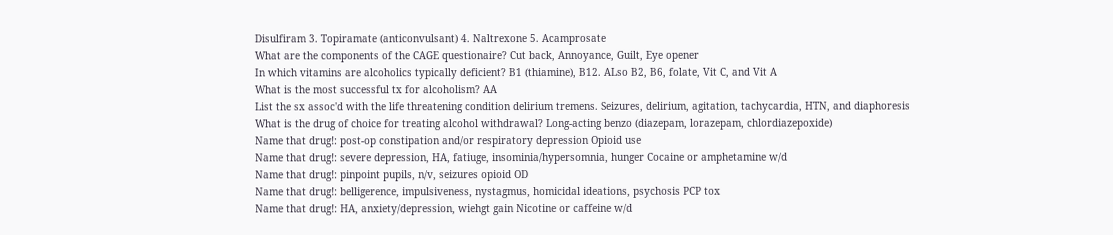Disulfiram 3. Topiramate (anticonvulsant) 4. Naltrexone 5. Acamprosate
What are the components of the CAGE questionaire? Cut back, Annoyance, Guilt, Eye opener
In which vitamins are alcoholics typically deficient? B1 (thiamine), B12. ALso B2, B6, folate, Vit C, and Vit A
What is the most successful tx for alcoholism? AA
List the sx assoc'd with the life threatening condition delirium tremens. Seizures, delirium, agitation, tachycardia, HTN, and diaphoresis
What is the drug of choice for treating alcohol withdrawal? Long-acting benzo (diazepam, lorazepam, chlordiazepoxide)
Name that drug!: post-op constipation and/or respiratory depression Opioid use
Name that drug!: severe depression, HA, fatiuge, insominia/hypersomnia, hunger Cocaine or amphetamine w/d
Name that drug!: pinpoint pupils, n/v, seizures opioid OD
Name that drug!: belligerence, impulsiveness, nystagmus, homicidal ideations, psychosis PCP tox
Name that drug!: HA, anxiety/depression, wiehgt gain Nicotine or caffeine w/d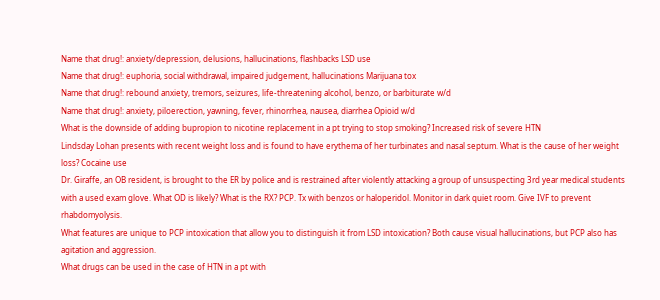Name that drug!: anxiety/depression, delusions, hallucinations, flashbacks LSD use
Name that drug!: euphoria, social withdrawal, impaired judgement, hallucinations Marijuana tox
Name that drug!: rebound anxiety, tremors, seizures, life-threatening alcohol, benzo, or barbiturate w/d
Name that drug!: anxiety, piloerection, yawning, fever, rhinorrhea, nausea, diarrhea Opioid w/d
What is the downside of adding bupropion to nicotine replacement in a pt trying to stop smoking? Increased risk of severe HTN
Lindsday Lohan presents with recent weight loss and is found to have erythema of her turbinates and nasal septum. What is the cause of her weight loss? Cocaine use
Dr. Giraffe, an OB resident, is brought to the ER by police and is restrained after violently attacking a group of unsuspecting 3rd year medical students with a used exam glove. What OD is likely? What is the RX? PCP. Tx with benzos or haloperidol. Monitor in dark quiet room. Give IVF to prevent rhabdomyolysis.
What features are unique to PCP intoxication that allow you to distinguish it from LSD intoxication? Both cause visual hallucinations, but PCP also has agitation and aggression.
What drugs can be used in the case of HTN in a pt with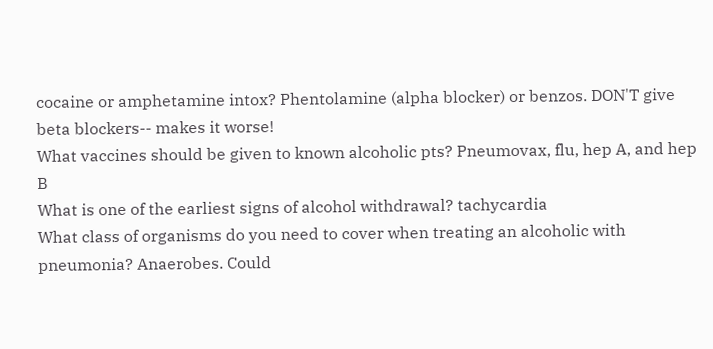cocaine or amphetamine intox? Phentolamine (alpha blocker) or benzos. DON'T give beta blockers-- makes it worse!
What vaccines should be given to known alcoholic pts? Pneumovax, flu, hep A, and hep B
What is one of the earliest signs of alcohol withdrawal? tachycardia
What class of organisms do you need to cover when treating an alcoholic with pneumonia? Anaerobes. Could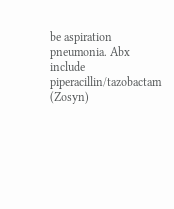be aspiration pneumonia. Abx include piperacillin/tazobactam (Zosyn)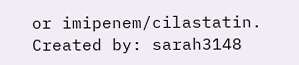or imipenem/cilastatin.
Created by: sarah3148